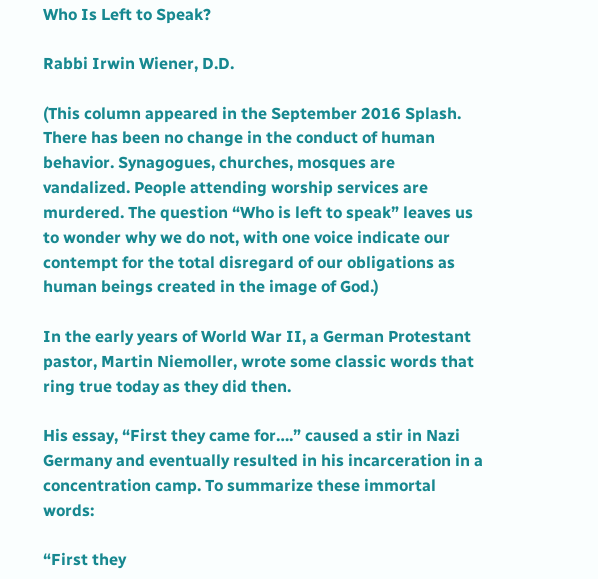Who Is Left to Speak?

Rabbi Irwin Wiener, D.D.

(This column appeared in the September 2016 Splash. There has been no change in the conduct of human behavior. Synagogues, churches, mosques are vandalized. People attending worship services are murdered. The question “Who is left to speak” leaves us to wonder why we do not, with one voice indicate our contempt for the total disregard of our obligations as human beings created in the image of God.)

In the early years of World War II, a German Protestant pastor, Martin Niemoller, wrote some classic words that ring true today as they did then.

His essay, “First they came for….” caused a stir in Nazi Germany and eventually resulted in his incarceration in a concentration camp. To summarize these immortal words:

“First they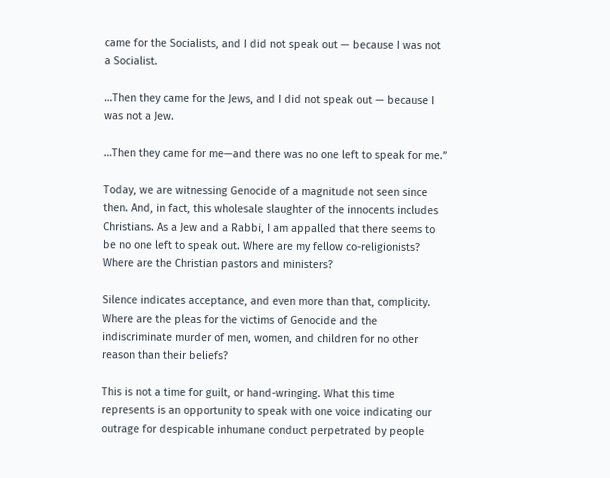came for the Socialists, and I did not speak out — because I was not a Socialist.

…Then they came for the Jews, and I did not speak out — because I was not a Jew.

…Then they came for me—and there was no one left to speak for me.”

Today, we are witnessing Genocide of a magnitude not seen since then. And, in fact, this wholesale slaughter of the innocents includes Christians. As a Jew and a Rabbi, I am appalled that there seems to be no one left to speak out. Where are my fellow co-religionists? Where are the Christian pastors and ministers?

Silence indicates acceptance, and even more than that, complicity. Where are the pleas for the victims of Genocide and the indiscriminate murder of men, women, and children for no other reason than their beliefs?

This is not a time for guilt, or hand-wringing. What this time represents is an opportunity to speak with one voice indicating our outrage for despicable inhumane conduct perpetrated by people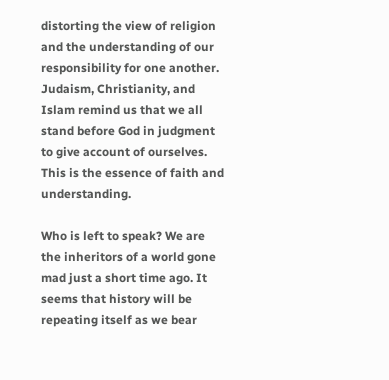distorting the view of religion and the understanding of our responsibility for one another. Judaism, Christianity, and Islam remind us that we all stand before God in judgment to give account of ourselves. This is the essence of faith and understanding.

Who is left to speak? We are the inheritors of a world gone mad just a short time ago. It seems that history will be repeating itself as we bear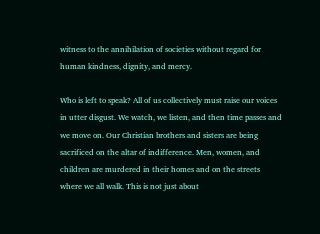witness to the annihilation of societies without regard for human kindness, dignity, and mercy.

Who is left to speak? All of us collectively must raise our voices in utter disgust. We watch, we listen, and then time passes and we move on. Our Christian brothers and sisters are being sacrificed on the altar of indifference. Men, women, and children are murdered in their homes and on the streets where we all walk. This is not just about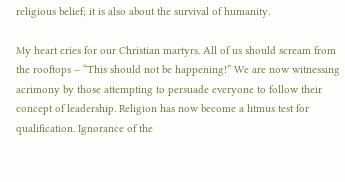religious belief; it is also about the survival of humanity.

My heart cries for our Christian martyrs. All of us should scream from the rooftops – “This should not be happening!” We are now witnessing acrimony by those attempting to persuade everyone to follow their concept of leadership. Religion has now become a litmus test for qualification. Ignorance of the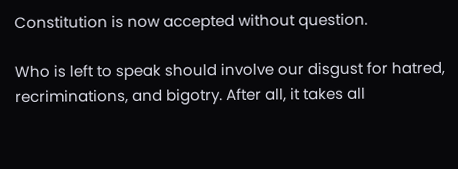Constitution is now accepted without question.

Who is left to speak should involve our disgust for hatred, recriminations, and bigotry. After all, it takes all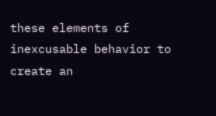these elements of inexcusable behavior to create an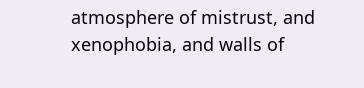atmosphere of mistrust, and xenophobia, and walls of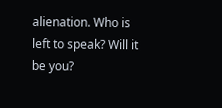alienation. Who is left to speak? Will it be you?